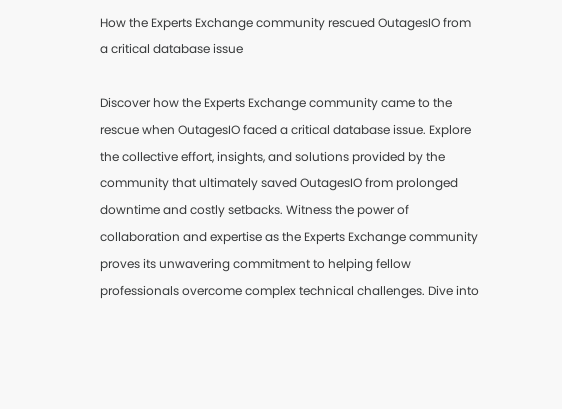How the Experts Exchange community rescued OutagesIO from a critical database issue

Discover how the Experts Exchange community came to the rescue when OutagesIO faced a critical database issue. Explore the collective effort, insights, and solutions provided by the community that ultimately saved OutagesIO from prolonged downtime and costly setbacks. Witness the power of collaboration and expertise as the Experts Exchange community proves its unwavering commitment to helping fellow professionals overcome complex technical challenges. Dive into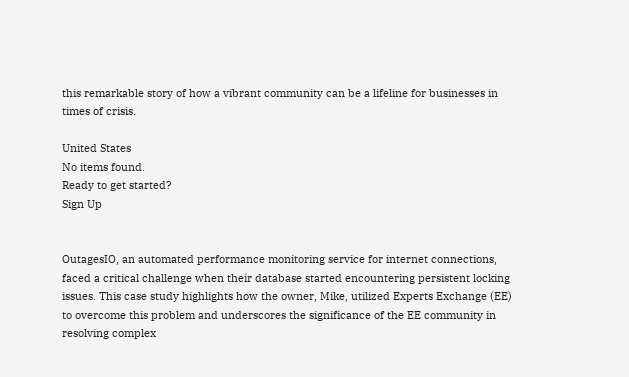this remarkable story of how a vibrant community can be a lifeline for businesses in times of crisis.

United States
No items found.
Ready to get started?
Sign Up


OutagesIO, an automated performance monitoring service for internet connections, faced a critical challenge when their database started encountering persistent locking issues. This case study highlights how the owner, Mike, utilized Experts Exchange (EE) to overcome this problem and underscores the significance of the EE community in resolving complex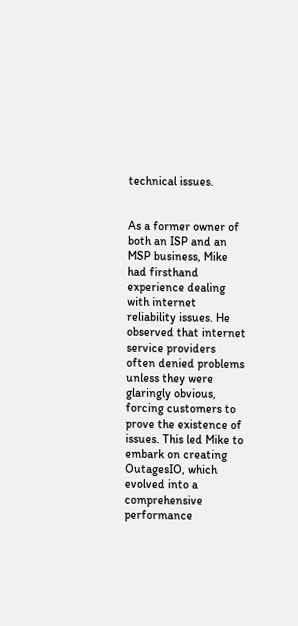technical issues.


As a former owner of both an ISP and an MSP business, Mike had firsthand experience dealing with internet reliability issues. He observed that internet service providers often denied problems unless they were glaringly obvious, forcing customers to prove the existence of issues. This led Mike to embark on creating OutagesIO, which evolved into a comprehensive performance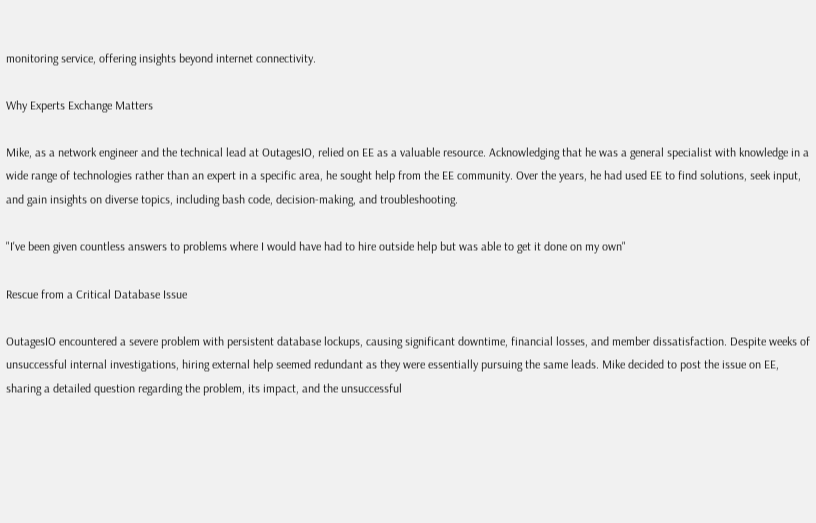monitoring service, offering insights beyond internet connectivity.

Why Experts Exchange Matters

Mike, as a network engineer and the technical lead at OutagesIO, relied on EE as a valuable resource. Acknowledging that he was a general specialist with knowledge in a wide range of technologies rather than an expert in a specific area, he sought help from the EE community. Over the years, he had used EE to find solutions, seek input, and gain insights on diverse topics, including bash code, decision-making, and troubleshooting.

"I've been given countless answers to problems where I would have had to hire outside help but was able to get it done on my own"

Rescue from a Critical Database Issue

OutagesIO encountered a severe problem with persistent database lockups, causing significant downtime, financial losses, and member dissatisfaction. Despite weeks of unsuccessful internal investigations, hiring external help seemed redundant as they were essentially pursuing the same leads. Mike decided to post the issue on EE, sharing a detailed question regarding the problem, its impact, and the unsuccessful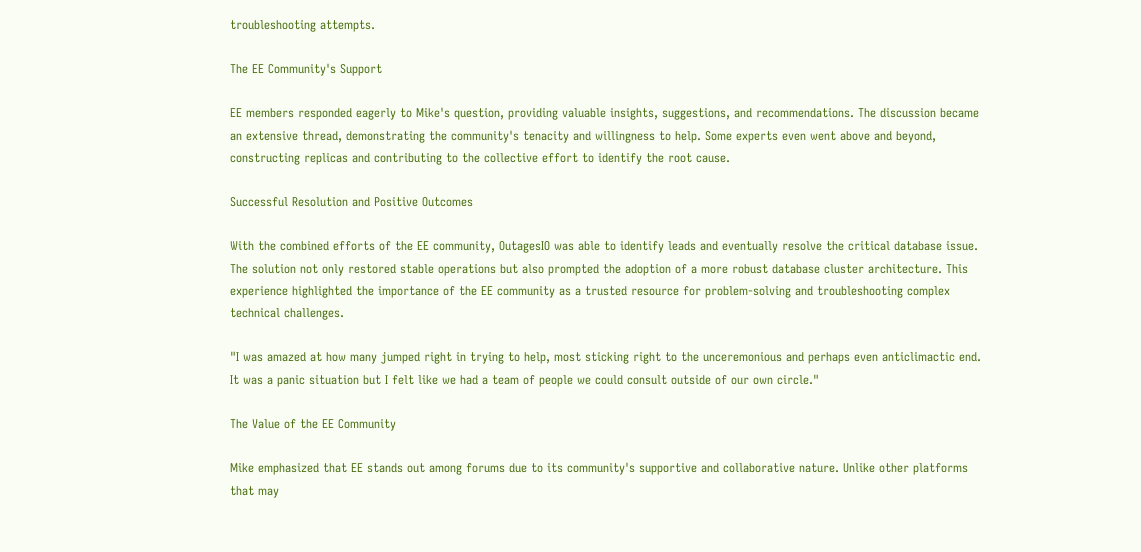troubleshooting attempts.

The EE Community's Support

EE members responded eagerly to Mike's question, providing valuable insights, suggestions, and recommendations. The discussion became an extensive thread, demonstrating the community's tenacity and willingness to help. Some experts even went above and beyond, constructing replicas and contributing to the collective effort to identify the root cause.

Successful Resolution and Positive Outcomes

With the combined efforts of the EE community, OutagesIO was able to identify leads and eventually resolve the critical database issue. The solution not only restored stable operations but also prompted the adoption of a more robust database cluster architecture. This experience highlighted the importance of the EE community as a trusted resource for problem-solving and troubleshooting complex technical challenges.

"I was amazed at how many jumped right in trying to help, most sticking right to the unceremonious and perhaps even anticlimactic end. It was a panic situation but I felt like we had a team of people we could consult outside of our own circle."

The Value of the EE Community

Mike emphasized that EE stands out among forums due to its community's supportive and collaborative nature. Unlike other platforms that may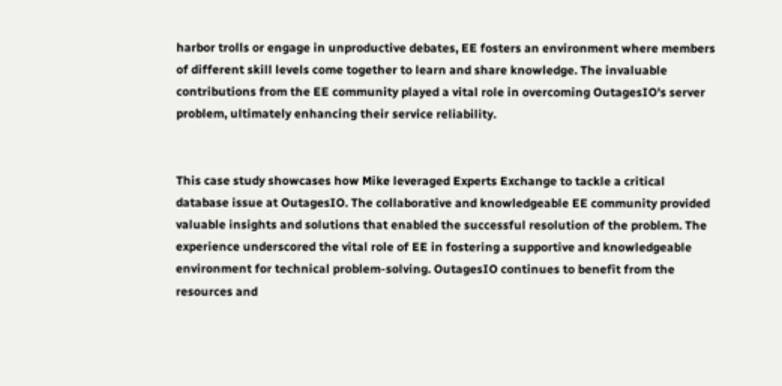harbor trolls or engage in unproductive debates, EE fosters an environment where members of different skill levels come together to learn and share knowledge. The invaluable contributions from the EE community played a vital role in overcoming OutagesIO's server problem, ultimately enhancing their service reliability.


This case study showcases how Mike leveraged Experts Exchange to tackle a critical database issue at OutagesIO. The collaborative and knowledgeable EE community provided valuable insights and solutions that enabled the successful resolution of the problem. The experience underscored the vital role of EE in fostering a supportive and knowledgeable environment for technical problem-solving. OutagesIO continues to benefit from the resources and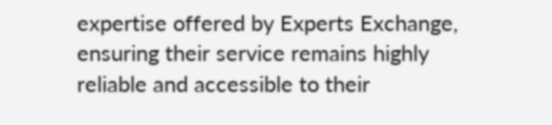expertise offered by Experts Exchange, ensuring their service remains highly reliable and accessible to their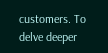customers. To delve deeper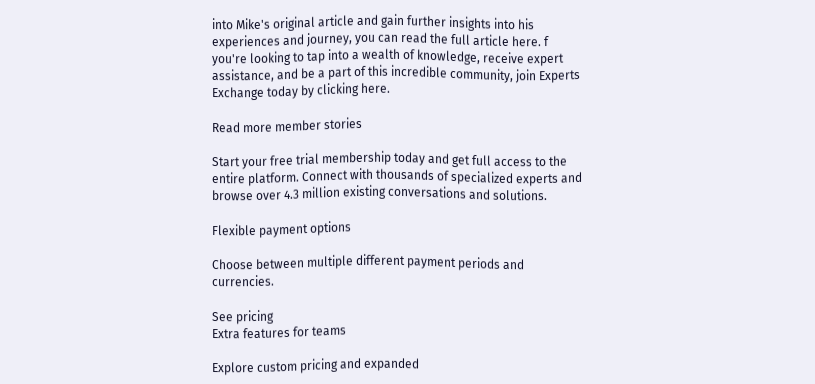into Mike's original article and gain further insights into his experiences and journey, you can read the full article here. f you're looking to tap into a wealth of knowledge, receive expert assistance, and be a part of this incredible community, join Experts Exchange today by clicking here.

Read more member stories

Start your free trial membership today and get full access to the entire platform. Connect with thousands of specialized experts and browse over 4.3 million existing conversations and solutions.

Flexible payment options

Choose between multiple different payment periods and currencies.

See pricing
Extra features for teams

Explore custom pricing and expanded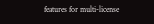features for multi-license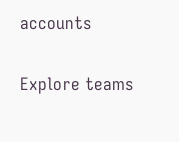accounts

Explore teams